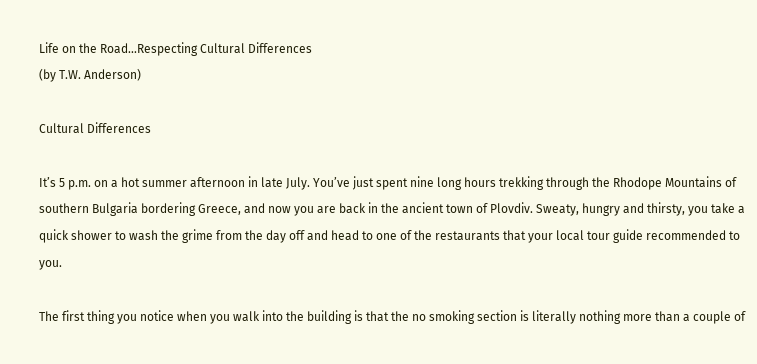Life on the Road...Respecting Cultural Differences
(by T.W. Anderson)

Cultural Differences

It’s 5 p.m. on a hot summer afternoon in late July. You’ve just spent nine long hours trekking through the Rhodope Mountains of southern Bulgaria bordering Greece, and now you are back in the ancient town of Plovdiv. Sweaty, hungry and thirsty, you take a quick shower to wash the grime from the day off and head to one of the restaurants that your local tour guide recommended to you.

The first thing you notice when you walk into the building is that the no smoking section is literally nothing more than a couple of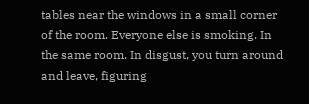tables near the windows in a small corner of the room. Everyone else is smoking. In the same room. In disgust, you turn around and leave, figuring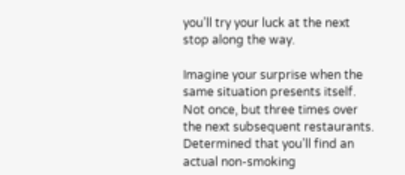you’ll try your luck at the next stop along the way.

Imagine your surprise when the same situation presents itself. Not once, but three times over the next subsequent restaurants. Determined that you’ll find an actual non-smoking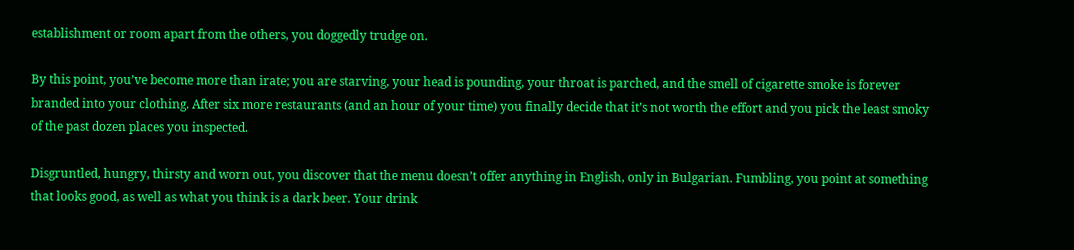establishment or room apart from the others, you doggedly trudge on.

By this point, you’ve become more than irate; you are starving, your head is pounding, your throat is parched, and the smell of cigarette smoke is forever branded into your clothing. After six more restaurants (and an hour of your time) you finally decide that it’s not worth the effort and you pick the least smoky of the past dozen places you inspected.

Disgruntled, hungry, thirsty and worn out, you discover that the menu doesn’t offer anything in English, only in Bulgarian. Fumbling, you point at something that looks good, as well as what you think is a dark beer. Your drink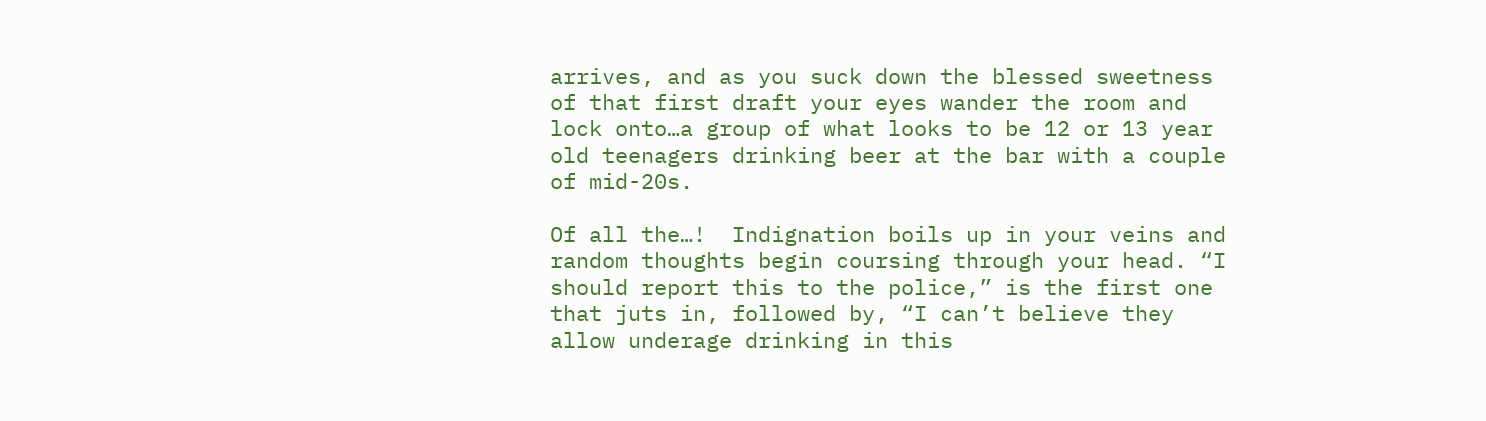arrives, and as you suck down the blessed sweetness of that first draft your eyes wander the room and lock onto…a group of what looks to be 12 or 13 year old teenagers drinking beer at the bar with a couple of mid-20s.

Of all the…!  Indignation boils up in your veins and random thoughts begin coursing through your head. “I should report this to the police,” is the first one that juts in, followed by, “I can’t believe they allow underage drinking in this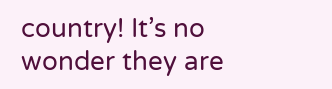country! It’s no wonder they are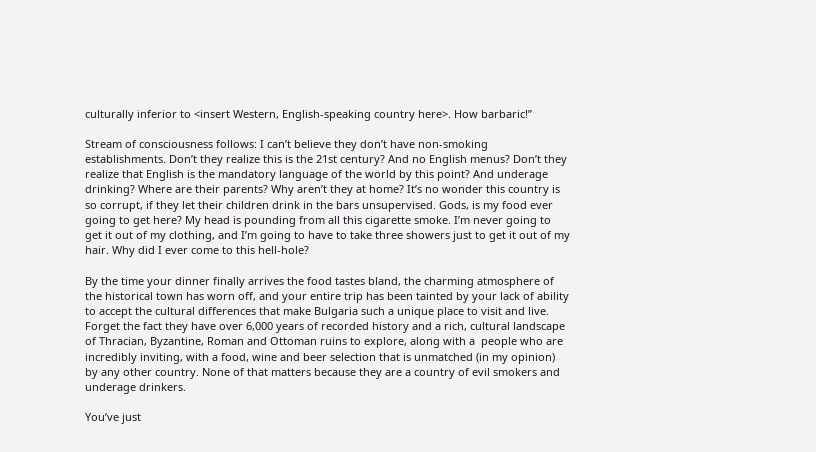culturally inferior to <insert Western, English-speaking country here>. How barbaric!”

Stream of consciousness follows: I can’t believe they don’t have non-smoking establishments. Don’t they realize this is the 21st century? And no English menus? Don’t they realize that English is the mandatory language of the world by this point? And underage drinking? Where are their parents? Why aren’t they at home? It’s no wonder this country is so corrupt, if they let their children drink in the bars unsupervised. Gods, is my food ever going to get here? My head is pounding from all this cigarette smoke. I’m never going to get it out of my clothing, and I’m going to have to take three showers just to get it out of my hair. Why did I ever come to this hell-hole?

By the time your dinner finally arrives the food tastes bland, the charming atmosphere of the historical town has worn off, and your entire trip has been tainted by your lack of ability to accept the cultural differences that make Bulgaria such a unique place to visit and live. Forget the fact they have over 6,000 years of recorded history and a rich, cultural landscape of Thracian, Byzantine, Roman and Ottoman ruins to explore, along with a  people who are incredibly inviting, with a food, wine and beer selection that is unmatched (in my opinion) by any other country. None of that matters because they are a country of evil smokers and underage drinkers.

You’ve just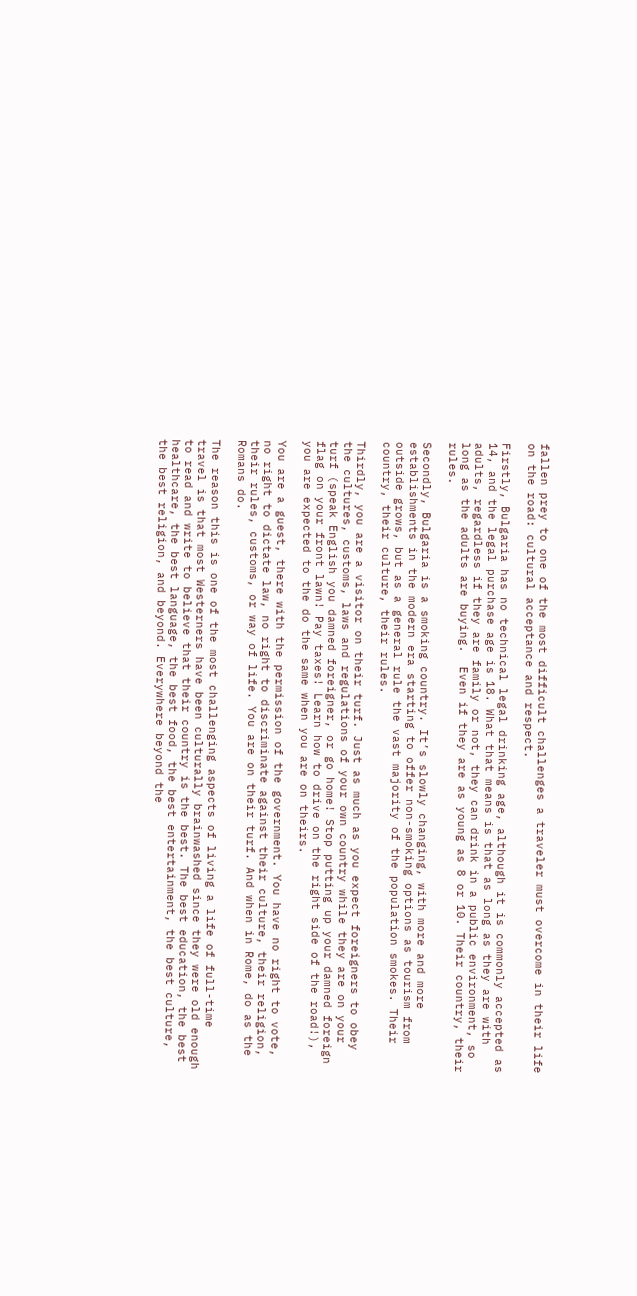fallen prey to one of the most difficult challenges a traveler must overcome in their life on the road: cultural acceptance and respect.

Firstly, Bulgaria has no technical legal drinking age, although it is commonly accepted as 14, and the legal purchase age is 18. What that means is that as long as they are with adults, regardless if they are family or not, they can drink in a public environment, so long as the adults are buying.  Even if they are as young as 8 or 10. Their country, their rules.

Secondly, Bulgaria is a smoking country. It’s slowly changing, with more and more establishments in the modern era starting to offer non-smoking options as tourism from outside grows, but as a general rule the vast majority of the population smokes. Their country, their culture, their rules.

Thirdly, you are a visitor on their turf. Just as much as you expect foreigners to obey the cultures, customs, laws and regulations of your own country while they are on your turf (speak English you damned foreigner, or go home! Stop putting up your damned foreign flag on your front lawn! Pay taxes! Learn how to drive on the right side of the road!), you are expected to the do the same when you are on theirs.

You are a guest, there with the permission of the government. You have no right to vote, no right to dictate law, no right to discriminate against their culture, their religion, their rules, customs, or way of life. You are on their turf. And when in Rome, do as the Romans do.

The reason this is one of the most challenging aspects of living a life of full-time travel is that most Westerners have been culturally brainwashed since they were old enough to read and write to believe that their country is the best. The best education, the best healthcare, the best language, the best food, the best entertainment, the best culture, the best religion, and beyond. Everywhere beyond the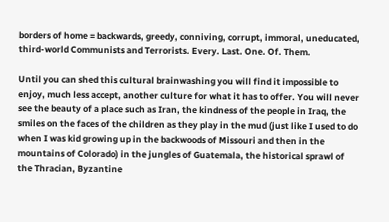borders of home = backwards, greedy, conniving, corrupt, immoral, uneducated, third-world Communists and Terrorists. Every. Last. One. Of. Them.

Until you can shed this cultural brainwashing you will find it impossible to enjoy, much less accept, another culture for what it has to offer. You will never see the beauty of a place such as Iran, the kindness of the people in Iraq, the smiles on the faces of the children as they play in the mud (just like I used to do when I was kid growing up in the backwoods of Missouri and then in the mountains of Colorado) in the jungles of Guatemala, the historical sprawl of the Thracian, Byzantine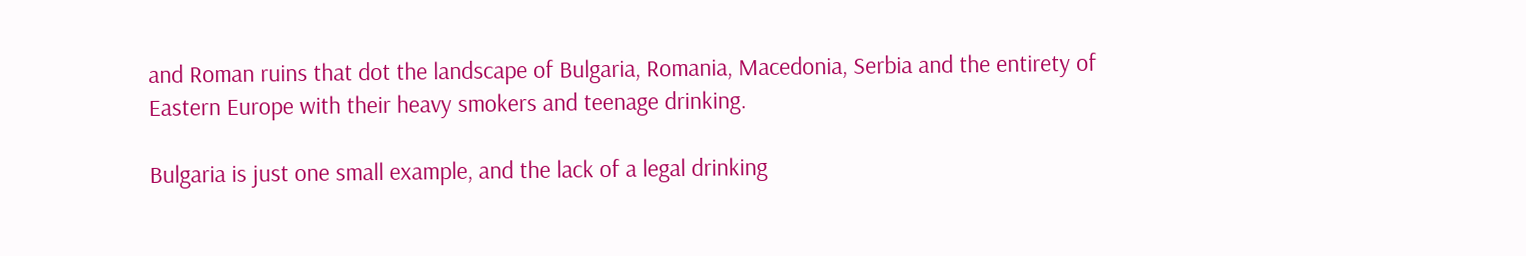and Roman ruins that dot the landscape of Bulgaria, Romania, Macedonia, Serbia and the entirety of Eastern Europe with their heavy smokers and teenage drinking.

Bulgaria is just one small example, and the lack of a legal drinking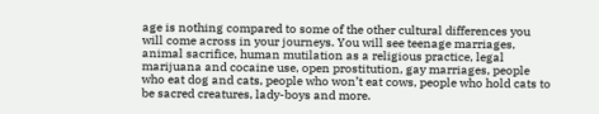age is nothing compared to some of the other cultural differences you will come across in your journeys. You will see teenage marriages, animal sacrifice, human mutilation as a religious practice, legal marijuana and cocaine use, open prostitution, gay marriages, people who eat dog and cats, people who won’t eat cows, people who hold cats to be sacred creatures, lady-boys and more.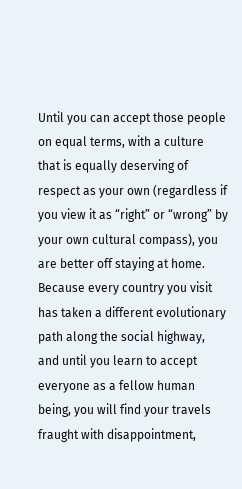Until you can accept those people on equal terms, with a culture that is equally deserving of respect as your own (regardless if you view it as “right” or “wrong” by your own cultural compass), you are better off staying at home. Because every country you visit has taken a different evolutionary path along the social highway, and until you learn to accept everyone as a fellow human being, you will find your travels fraught with disappointment,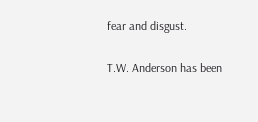fear and disgust.

T.W. Anderson has been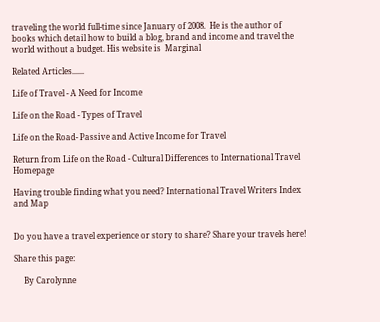traveling the world full-time since January of 2008.  He is the author of books which detail how to build a blog, brand and income and travel the world without a budget. His website is  Marginal

Related Articles......

Life of Travel - A Need for Income

Life on the Road - Types of Travel

Life on the Road- Passive and Active Income for Travel

Return from Life on the Road - Cultural Differences to International Travel Homepage

Having trouble finding what you need? International Travel Writers Index and Map


Do you have a travel experience or story to share? Share your travels here!

Share this page:

     By Carolynne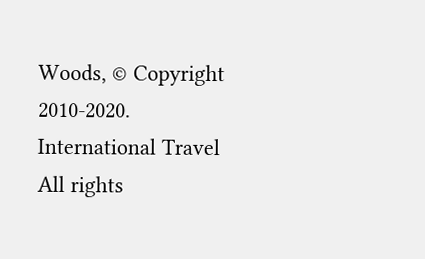Woods, © Copyright 2010-2020. International Travel   All rights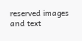reserved images and text